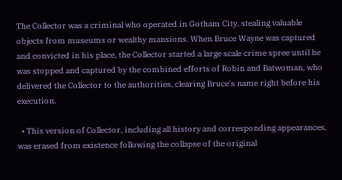The Collector was a criminal who operated in Gotham City, stealing valuable objects from museums or wealthy mansions. When Bruce Wayne was captured and convicted in his place, the Collector started a large scale crime spree until he was stopped and captured by the combined efforts of Robin and Batwoman, who delivered the Collector to the authorities, clearing Bruce's name right before his execution.

  • This version of Collector, including all history and corresponding appearances, was erased from existence following the collapse of the original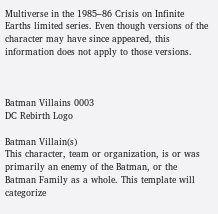Multiverse in the 1985–86 Crisis on Infinite Earths limited series. Even though versions of the character may have since appeared, this information does not apply to those versions.



Batman Villains 0003
DC Rebirth Logo

Batman Villain(s)
This character, team or organization, is or was primarily an enemy of the Batman, or the Batman Family as a whole. This template will categorize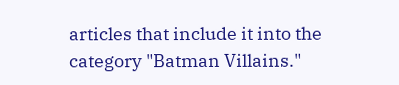articles that include it into the category "Batman Villains."